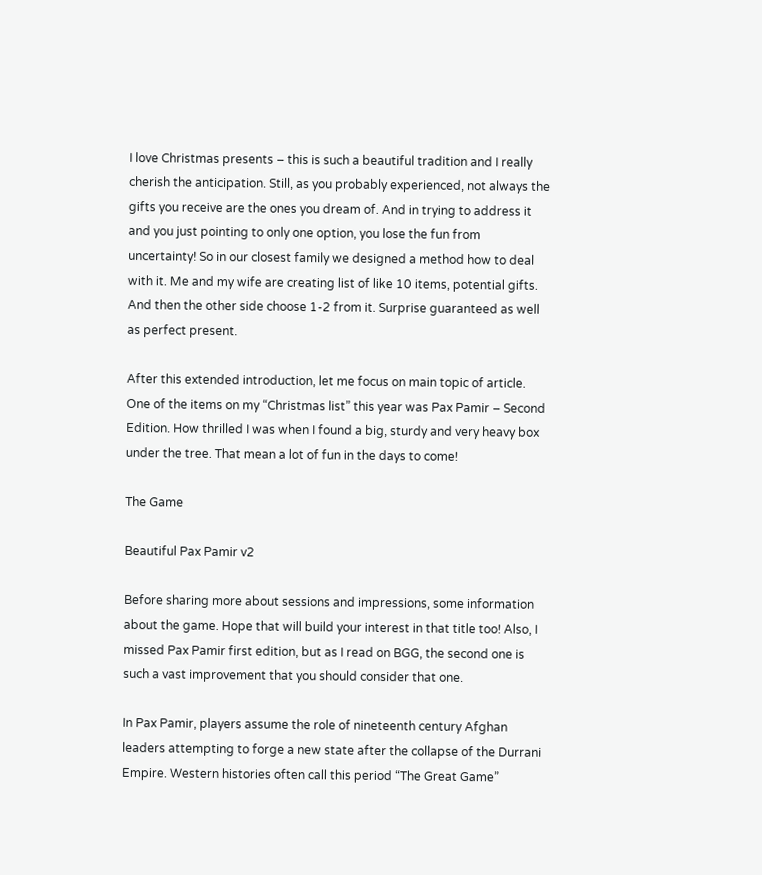I love Christmas presents – this is such a beautiful tradition and I really cherish the anticipation. Still, as you probably experienced, not always the gifts you receive are the ones you dream of. And in trying to address it and you just pointing to only one option, you lose the fun from uncertainty! So in our closest family we designed a method how to deal with it. Me and my wife are creating list of like 10 items, potential gifts. And then the other side choose 1-2 from it. Surprise guaranteed as well as perfect present.

After this extended introduction, let me focus on main topic of article. One of the items on my “Christmas list” this year was Pax Pamir – Second Edition. How thrilled I was when I found a big, sturdy and very heavy box under the tree. That mean a lot of fun in the days to come!

The Game

Beautiful Pax Pamir v2

Before sharing more about sessions and impressions, some information about the game. Hope that will build your interest in that title too! Also, I missed Pax Pamir first edition, but as I read on BGG, the second one is such a vast improvement that you should consider that one.

In Pax Pamir, players assume the role of nineteenth century Afghan leaders attempting to forge a new state after the collapse of the Durrani Empire. Western histories often call this period “The Great Game”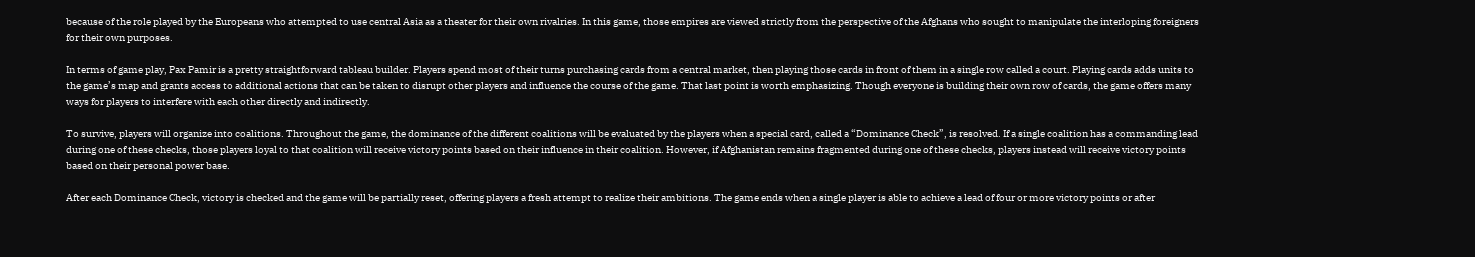because of the role played by the Europeans who attempted to use central Asia as a theater for their own rivalries. In this game, those empires are viewed strictly from the perspective of the Afghans who sought to manipulate the interloping foreigners for their own purposes.

In terms of game play, Pax Pamir is a pretty straightforward tableau builder. Players spend most of their turns purchasing cards from a central market, then playing those cards in front of them in a single row called a court. Playing cards adds units to the game’s map and grants access to additional actions that can be taken to disrupt other players and influence the course of the game. That last point is worth emphasizing. Though everyone is building their own row of cards, the game offers many ways for players to interfere with each other directly and indirectly.

To survive, players will organize into coalitions. Throughout the game, the dominance of the different coalitions will be evaluated by the players when a special card, called a “Dominance Check”, is resolved. If a single coalition has a commanding lead during one of these checks, those players loyal to that coalition will receive victory points based on their influence in their coalition. However, if Afghanistan remains fragmented during one of these checks, players instead will receive victory points based on their personal power base.

After each Dominance Check, victory is checked and the game will be partially reset, offering players a fresh attempt to realize their ambitions. The game ends when a single player is able to achieve a lead of four or more victory points or after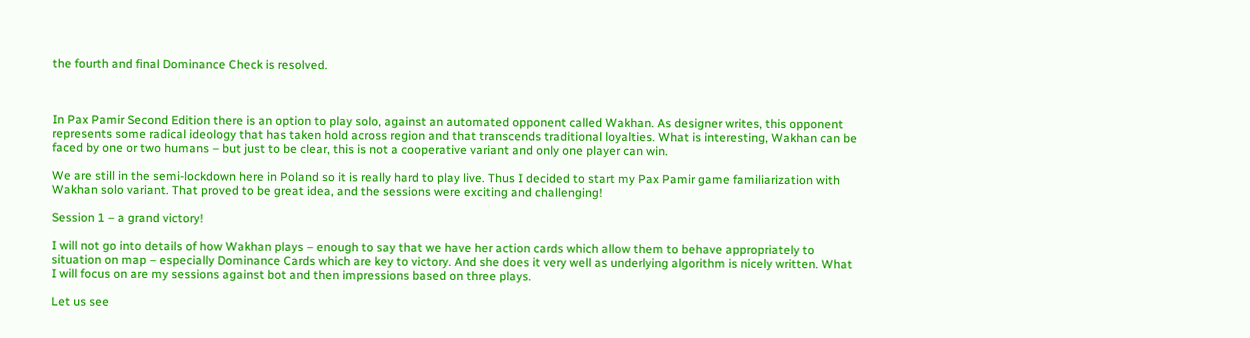the fourth and final Dominance Check is resolved.



In Pax Pamir Second Edition there is an option to play solo, against an automated opponent called Wakhan. As designer writes, this opponent represents some radical ideology that has taken hold across region and that transcends traditional loyalties. What is interesting, Wakhan can be faced by one or two humans – but just to be clear, this is not a cooperative variant and only one player can win.

We are still in the semi-lockdown here in Poland so it is really hard to play live. Thus I decided to start my Pax Pamir game familiarization with Wakhan solo variant. That proved to be great idea, and the sessions were exciting and challenging!

Session 1 – a grand victory!

I will not go into details of how Wakhan plays – enough to say that we have her action cards which allow them to behave appropriately to situation on map – especially Dominance Cards which are key to victory. And she does it very well as underlying algorithm is nicely written. What I will focus on are my sessions against bot and then impressions based on three plays.

Let us see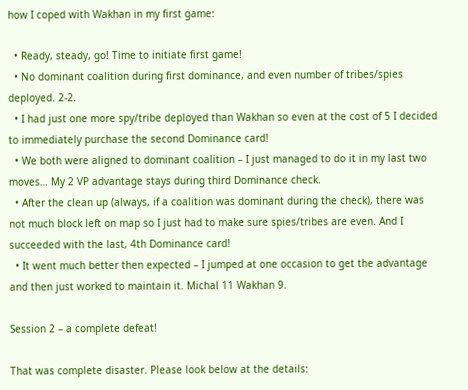how I coped with Wakhan in my first game:

  • Ready, steady, go! Time to initiate first game!
  • No dominant coalition during first dominance, and even number of tribes/spies deployed. 2-2.
  • I had just one more spy/tribe deployed than Wakhan so even at the cost of 5 I decided to immediately purchase the second Dominance card!
  • We both were aligned to dominant coalition – I just managed to do it in my last two moves… My 2 VP advantage stays during third Dominance check.
  • After the clean up (always, if a coalition was dominant during the check), there was not much block left on map so I just had to make sure spies/tribes are even. And I succeeded with the last, 4th Dominance card!
  • It went much better then expected – I jumped at one occasion to get the advantage and then just worked to maintain it. Michal 11 Wakhan 9.

Session 2 – a complete defeat!

That was complete disaster. Please look below at the details: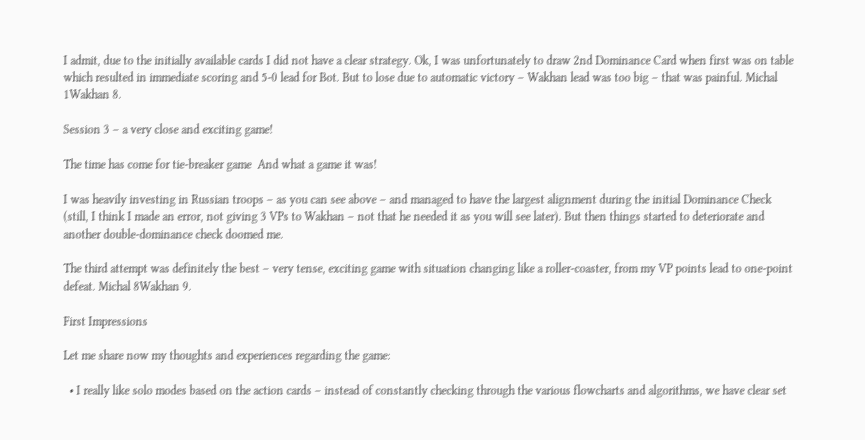I admit, due to the initially available cards I did not have a clear strategy. Ok, I was unfortunately to draw 2nd Dominance Card when first was on table which resulted in immediate scoring and 5-0 lead for Bot. But to lose due to automatic victory – Wakhan lead was too big – that was painful. Michal 1Wakhan 8.

Session 3 – a very close and exciting game!

The time has come for tie-breaker game  And what a game it was!

I was heavily investing in Russian troops – as you can see above – and managed to have the largest alignment during the initial Dominance Check (still, I think I made an error, not giving 3 VPs to Wakhan – not that he needed it as you will see later). But then things started to deteriorate and another double-dominance check doomed me.

The third attempt was definitely the best – very tense, exciting game with situation changing like a roller-coaster, from my VP points lead to one-point defeat. Michal 8Wakhan 9.

First Impressions

Let me share now my thoughts and experiences regarding the game:

  • I really like solo modes based on the action cards – instead of constantly checking through the various flowcharts and algorithms, we have clear set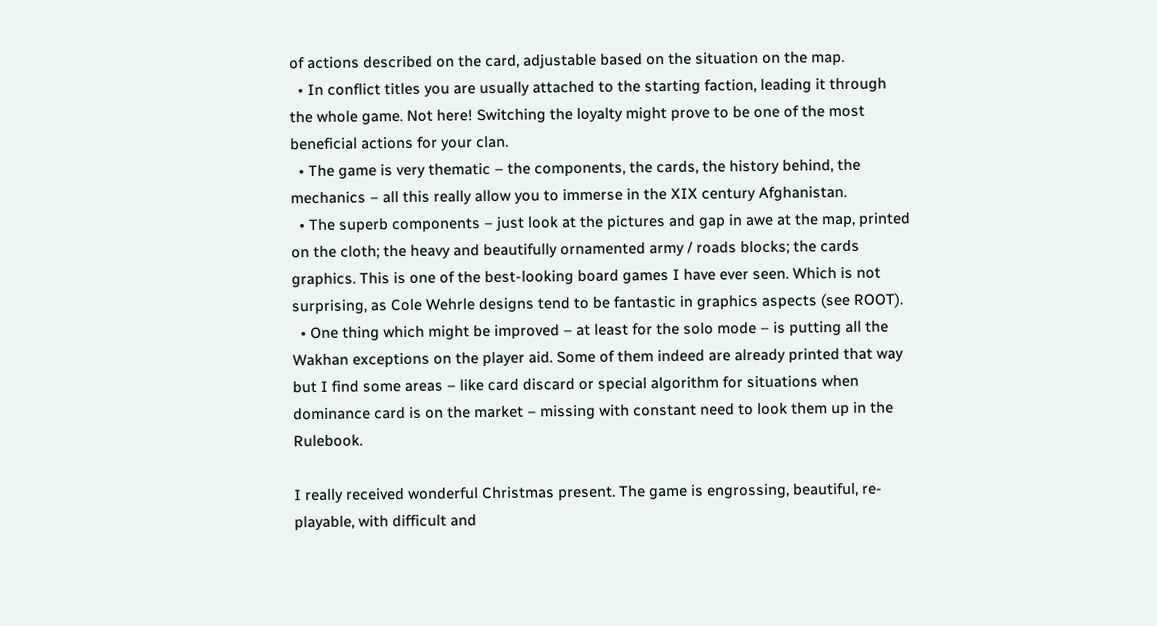of actions described on the card, adjustable based on the situation on the map.
  • In conflict titles you are usually attached to the starting faction, leading it through the whole game. Not here! Switching the loyalty might prove to be one of the most beneficial actions for your clan.
  • The game is very thematic – the components, the cards, the history behind, the mechanics – all this really allow you to immerse in the XIX century Afghanistan.
  • The superb components – just look at the pictures and gap in awe at the map, printed on the cloth; the heavy and beautifully ornamented army / roads blocks; the cards graphics. This is one of the best-looking board games I have ever seen. Which is not surprising, as Cole Wehrle designs tend to be fantastic in graphics aspects (see ROOT).
  • One thing which might be improved – at least for the solo mode – is putting all the Wakhan exceptions on the player aid. Some of them indeed are already printed that way but I find some areas – like card discard or special algorithm for situations when dominance card is on the market – missing with constant need to look them up in the Rulebook.

I really received wonderful Christmas present. The game is engrossing, beautiful, re-playable, with difficult and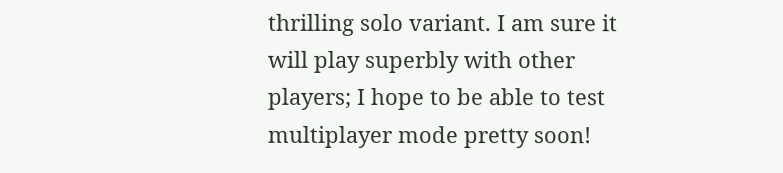thrilling solo variant. I am sure it will play superbly with other players; I hope to be able to test multiplayer mode pretty soon!